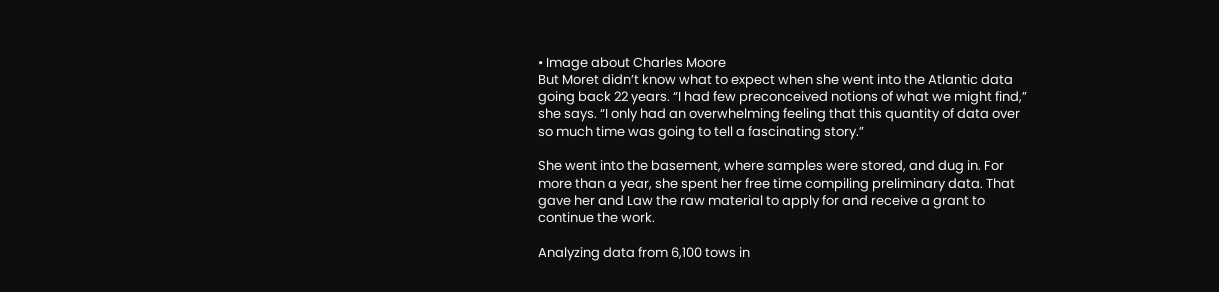• Image about Charles Moore
But Moret didn’t know what to expect when she went into the Atlantic data going back 22 years. “I had few preconceived notions of what we might find,” she says. “I only had an overwhelming feeling that this quantity of data over so much time was going to tell a fascinating story.”

She went into the basement, where samples were stored, and dug in. For more than a year, she spent her free time compiling preliminary data. That gave her and Law the raw material to apply for and receive a grant to continue the work.

Analyzing data from 6,100 tows in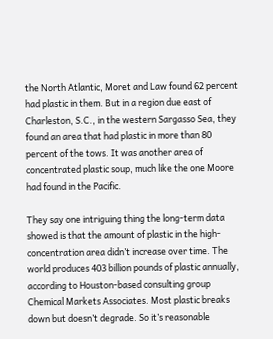the North Atlantic, Moret and Law found 62 percent had plastic in them. But in a region due east of Charleston, S.C., in the western Sargasso Sea, they found an area that had plastic in more than 80 percent of the tows. It was another area of concentrated plastic soup, much like the one Moore had found in the Pacific.

They say one intriguing thing the long-term data showed is that the amount of plastic in the high-concentration area didn’t increase over time. The world produces 403 billion pounds of plastic annually, according to Houston-based consulting group Chemical Markets Associates. Most plastic breaks down but doesn’t degrade. So it’s reasonable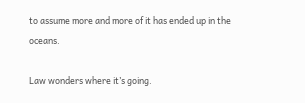to assume more and more of it has ended up in the oceans.

Law wonders where it’s going.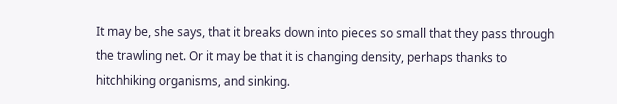It may be, she says, that it breaks down into pieces so small that they pass through the trawling net. Or it may be that it is changing density, perhaps thanks to hitchhiking organisms, and sinking.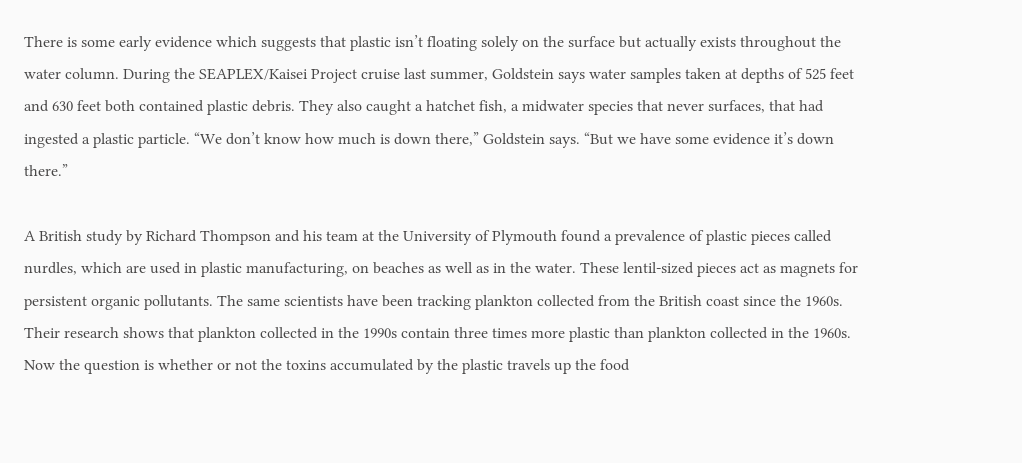There is some early evidence which suggests that plastic isn’t floating solely on the surface but actually exists throughout the water column. During the SEAPLEX/Kaisei Project cruise last summer, Goldstein says water samples taken at depths of 525 feet and 630 feet both contained plastic debris. They also caught a hatchet fish, a midwater species that never surfaces, that had ingested a plastic particle. “We don’t know how much is down there,” Goldstein says. “But we have some evidence it’s down there.”

A British study by Richard Thompson and his team at the University of Plymouth found a prevalence of plastic pieces called nurdles, which are used in plastic manufacturing, on beaches as well as in the water. These lentil-sized pieces act as magnets for persistent organic pollutants. The same scientists have been tracking plankton collected from the British coast since the 1960s. Their research shows that plankton collected in the 1990s contain three times more plastic than plankton collected in the 1960s. Now the question is whether or not the toxins accumulated by the plastic travels up the food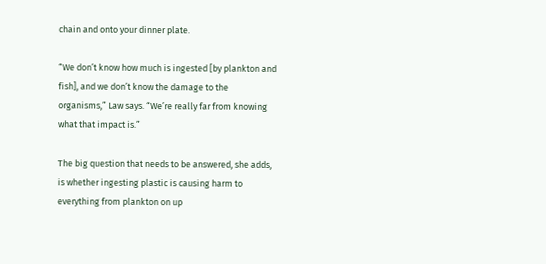chain and onto your dinner plate.

“We don’t know how much is ingested [by plankton and fish], and we don’t know the damage to the organisms,” Law says. “We’re really far from knowing what that impact is.”

The big question that needs to be answered, she adds, is whether ingesting plastic is causing harm to everything from plankton on up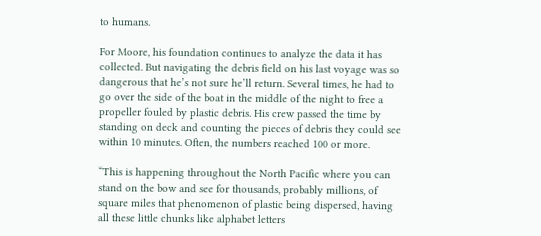to humans.

For Moore, his foundation continues to analyze the data it has collected. But navigating the debris field on his last voyage was so dangerous that he’s not sure he’ll return. Several times, he had to go over the side of the boat in the middle of the night to free a propeller fouled by plastic debris. His crew passed the time by standing on deck and counting the pieces of debris they could see within 10 minutes. Often, the numbers reached 100 or more.

“This is happening throughout the North Pacific where you can stand on the bow and see for thousands, probably millions, of square miles that phenomenon of plastic being dispersed, having all these little chunks like alphabet letters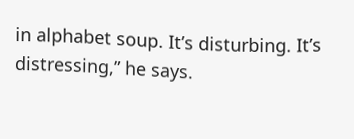in alphabet soup. It’s disturbing. It’s distressing,” he says.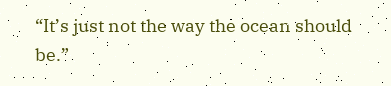“It’s just not the way the ocean should be.”